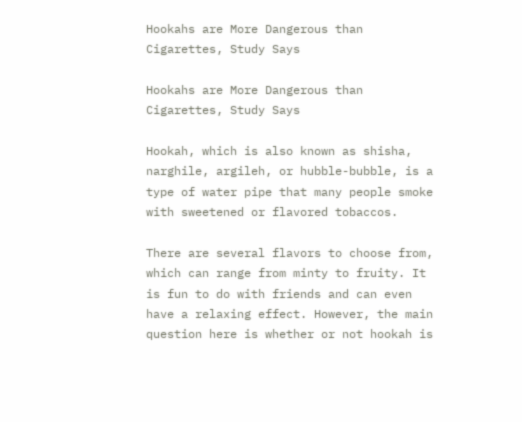Hookahs are More Dangerous than Cigarettes, Study Says

Hookahs are More Dangerous than Cigarettes, Study Says

Hookah, which is also known as shisha, narghile, argileh, or hubble-bubble, is a type of water pipe that many people smoke with sweetened or flavored tobaccos.

There are several flavors to choose from, which can range from minty to fruity. It is fun to do with friends and can even have a relaxing effect. However, the main question here is whether or not hookah is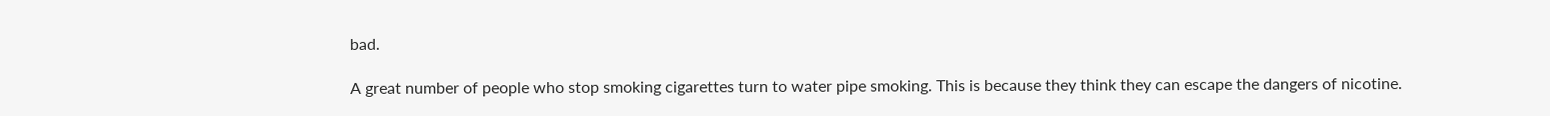bad.

A great number of people who stop smoking cigarettes turn to water pipe smoking. This is because they think they can escape the dangers of nicotine.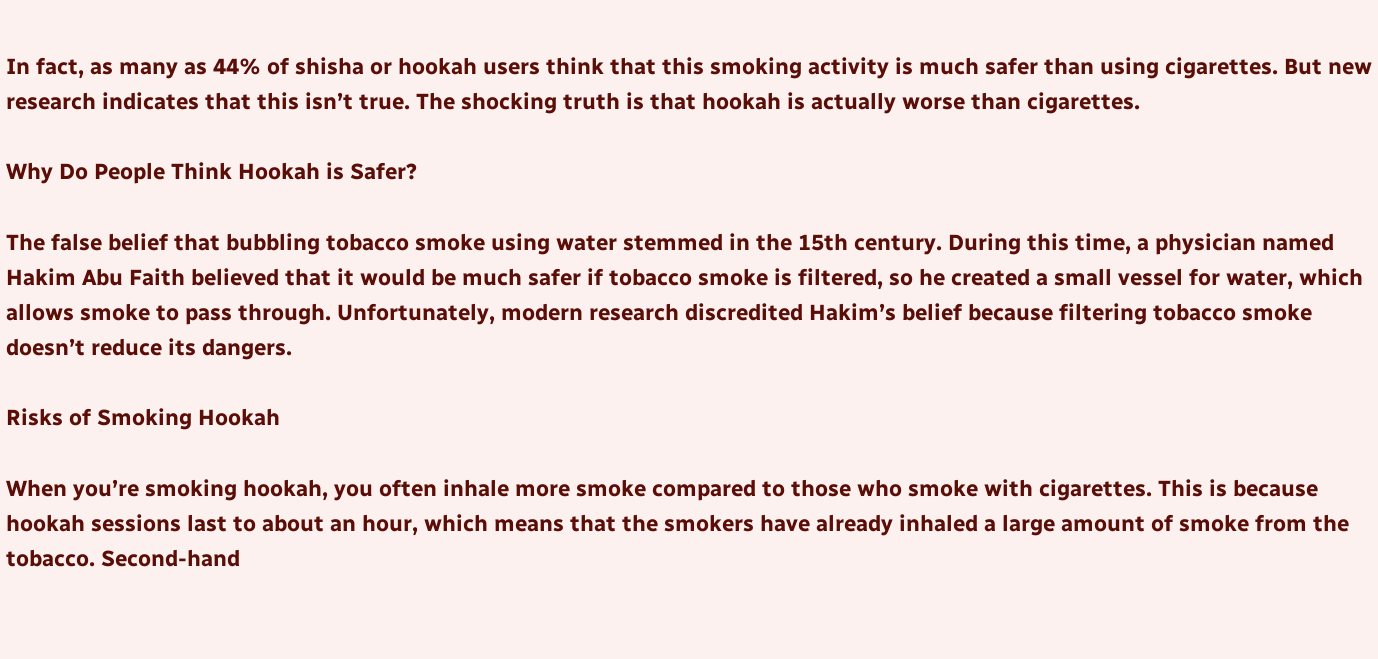In fact, as many as 44% of shisha or hookah users think that this smoking activity is much safer than using cigarettes. But new research indicates that this isn’t true. The shocking truth is that hookah is actually worse than cigarettes.

Why Do People Think Hookah is Safer?

The false belief that bubbling tobacco smoke using water stemmed in the 15th century. During this time, a physician named Hakim Abu Faith believed that it would be much safer if tobacco smoke is filtered, so he created a small vessel for water, which allows smoke to pass through. Unfortunately, modern research discredited Hakim’s belief because filtering tobacco smoke doesn’t reduce its dangers.

Risks of Smoking Hookah

When you’re smoking hookah, you often inhale more smoke compared to those who smoke with cigarettes. This is because hookah sessions last to about an hour, which means that the smokers have already inhaled a large amount of smoke from the tobacco. Second-hand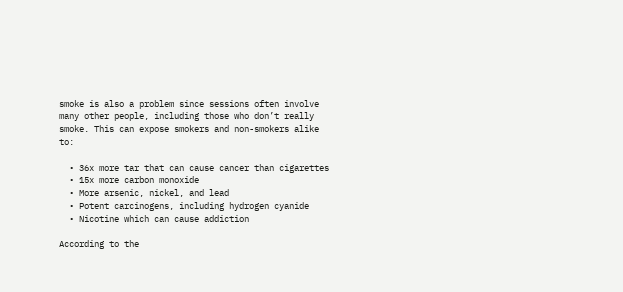smoke is also a problem since sessions often involve many other people, including those who don’t really smoke. This can expose smokers and non-smokers alike to:

  • 36x more tar that can cause cancer than cigarettes
  • 15x more carbon monoxide
  • More arsenic, nickel, and lead
  • Potent carcinogens, including hydrogen cyanide
  • Nicotine which can cause addiction

According to the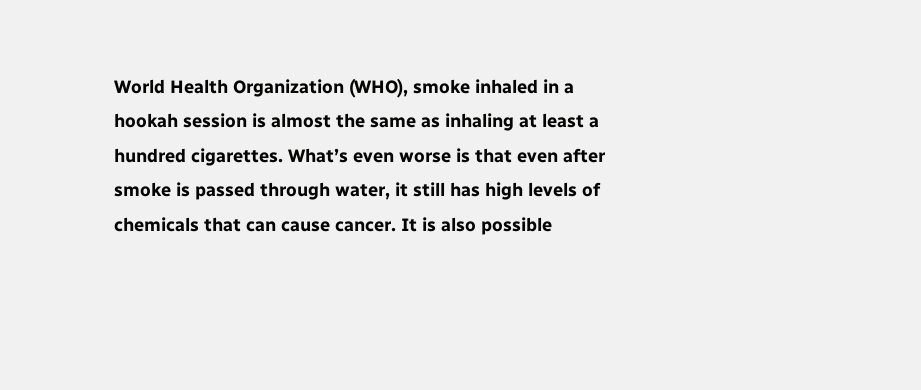World Health Organization (WHO), smoke inhaled in a hookah session is almost the same as inhaling at least a hundred cigarettes. What’s even worse is that even after smoke is passed through water, it still has high levels of chemicals that can cause cancer. It is also possible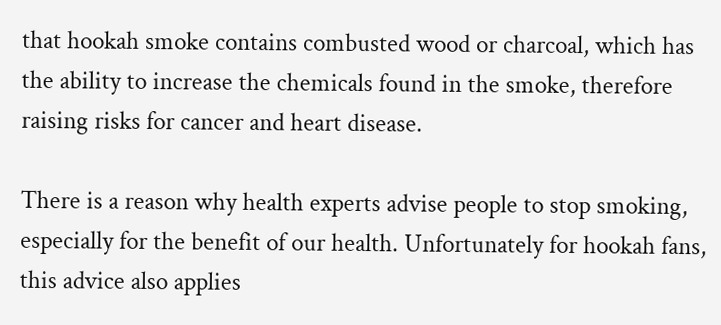that hookah smoke contains combusted wood or charcoal, which has the ability to increase the chemicals found in the smoke, therefore raising risks for cancer and heart disease.

There is a reason why health experts advise people to stop smoking, especially for the benefit of our health. Unfortunately for hookah fans, this advice also applies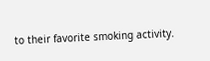to their favorite smoking activity.